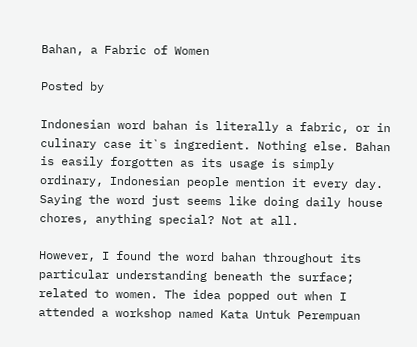Bahan, a Fabric of Women

Posted by

Indonesian word bahan is literally a fabric, or in culinary case it`s ingredient. Nothing else. Bahan is easily forgotten as its usage is simply ordinary, Indonesian people mention it every day. Saying the word just seems like doing daily house chores, anything special? Not at all.

However, I found the word bahan throughout its particular understanding beneath the surface; related to women. The idea popped out when I attended a workshop named Kata Untuk Perempuan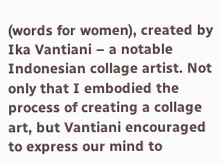(words for women), created by Ika Vantiani – a notable Indonesian collage artist. Not only that I embodied the process of creating a collage art, but Vantiani encouraged to express our mind to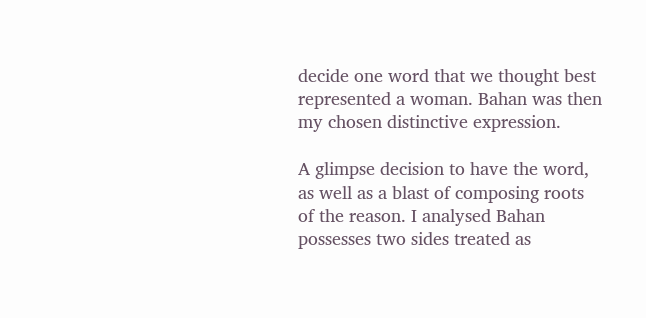decide one word that we thought best represented a woman. Bahan was then my chosen distinctive expression.

A glimpse decision to have the word, as well as a blast of composing roots of the reason. I analysed Bahan possesses two sides treated as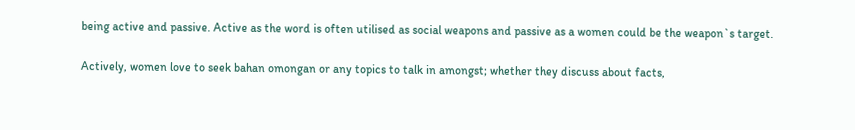being active and passive. Active as the word is often utilised as social weapons and passive as a women could be the weapon`s target.

Actively, women love to seek bahan omongan or any topics to talk in amongst; whether they discuss about facts,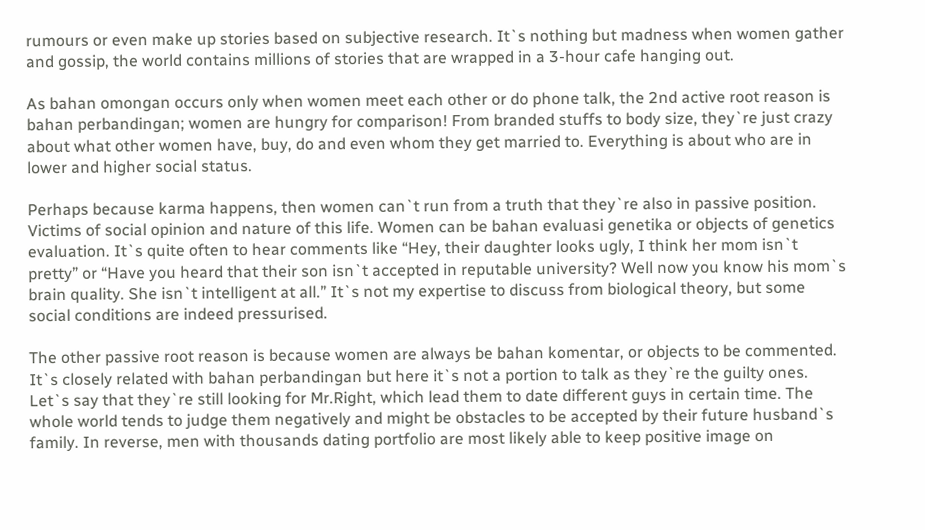rumours or even make up stories based on subjective research. It`s nothing but madness when women gather and gossip, the world contains millions of stories that are wrapped in a 3-hour cafe hanging out.

As bahan omongan occurs only when women meet each other or do phone talk, the 2nd active root reason is bahan perbandingan; women are hungry for comparison! From branded stuffs to body size, they`re just crazy about what other women have, buy, do and even whom they get married to. Everything is about who are in lower and higher social status.

Perhaps because karma happens, then women can`t run from a truth that they`re also in passive position. Victims of social opinion and nature of this life. Women can be bahan evaluasi genetika or objects of genetics evaluation. It`s quite often to hear comments like “Hey, their daughter looks ugly, I think her mom isn`t pretty” or “Have you heard that their son isn`t accepted in reputable university? Well now you know his mom`s brain quality. She isn`t intelligent at all.” It`s not my expertise to discuss from biological theory, but some social conditions are indeed pressurised.

The other passive root reason is because women are always be bahan komentar, or objects to be commented. It`s closely related with bahan perbandingan but here it`s not a portion to talk as they`re the guilty ones. Let`s say that they`re still looking for Mr.Right, which lead them to date different guys in certain time. The whole world tends to judge them negatively and might be obstacles to be accepted by their future husband`s family. In reverse, men with thousands dating portfolio are most likely able to keep positive image on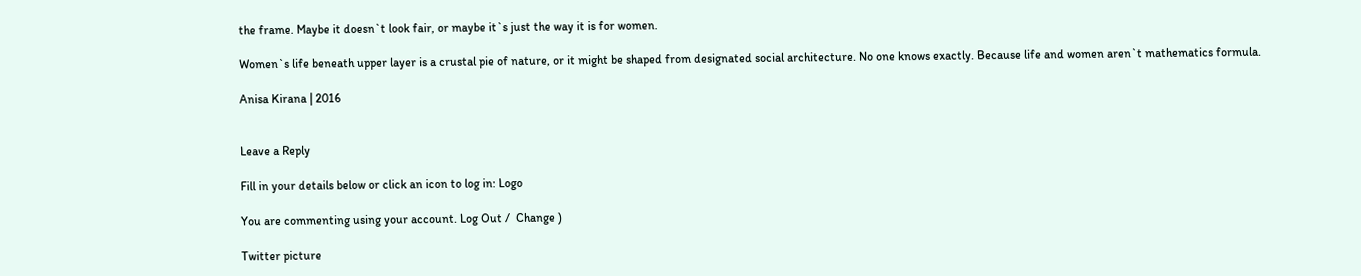the frame. Maybe it doesn`t look fair, or maybe it`s just the way it is for women.

Women`s life beneath upper layer is a crustal pie of nature, or it might be shaped from designated social architecture. No one knows exactly. Because life and women aren`t mathematics formula.

Anisa Kirana | 2016


Leave a Reply

Fill in your details below or click an icon to log in: Logo

You are commenting using your account. Log Out /  Change )

Twitter picture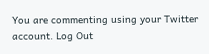You are commenting using your Twitter account. Log Out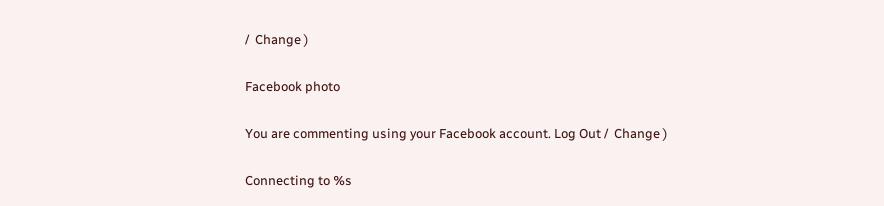/  Change )

Facebook photo

You are commenting using your Facebook account. Log Out /  Change )

Connecting to %s